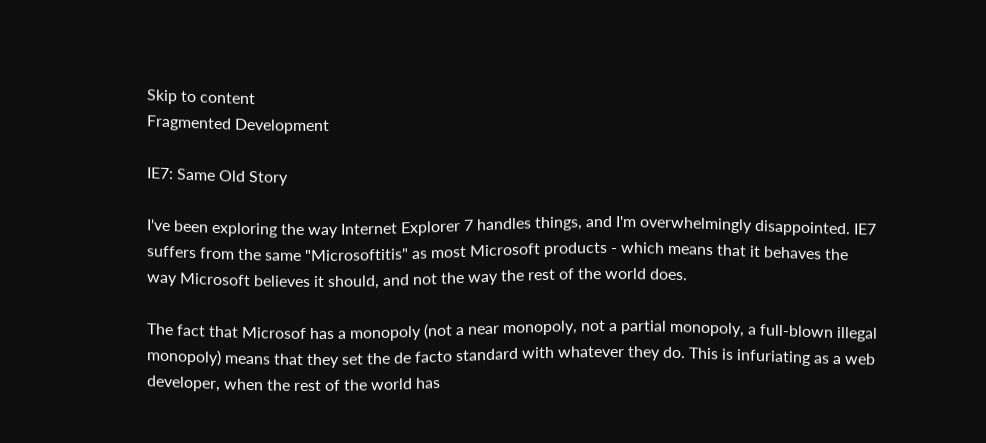Skip to content
Fragmented Development

IE7: Same Old Story

I've been exploring the way Internet Explorer 7 handles things, and I'm overwhelmingly disappointed. IE7 suffers from the same "Microsoftitis" as most Microsoft products - which means that it behaves the way Microsoft believes it should, and not the way the rest of the world does.

The fact that Microsof has a monopoly (not a near monopoly, not a partial monopoly, a full-blown illegal monopoly) means that they set the de facto standard with whatever they do. This is infuriating as a web developer, when the rest of the world has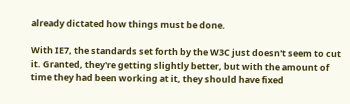already dictated how things must be done.

With IE7, the standards set forth by the W3C just doesn't seem to cut it. Granted, they're getting slightly better, but with the amount of time they had been working at it, they should have fixed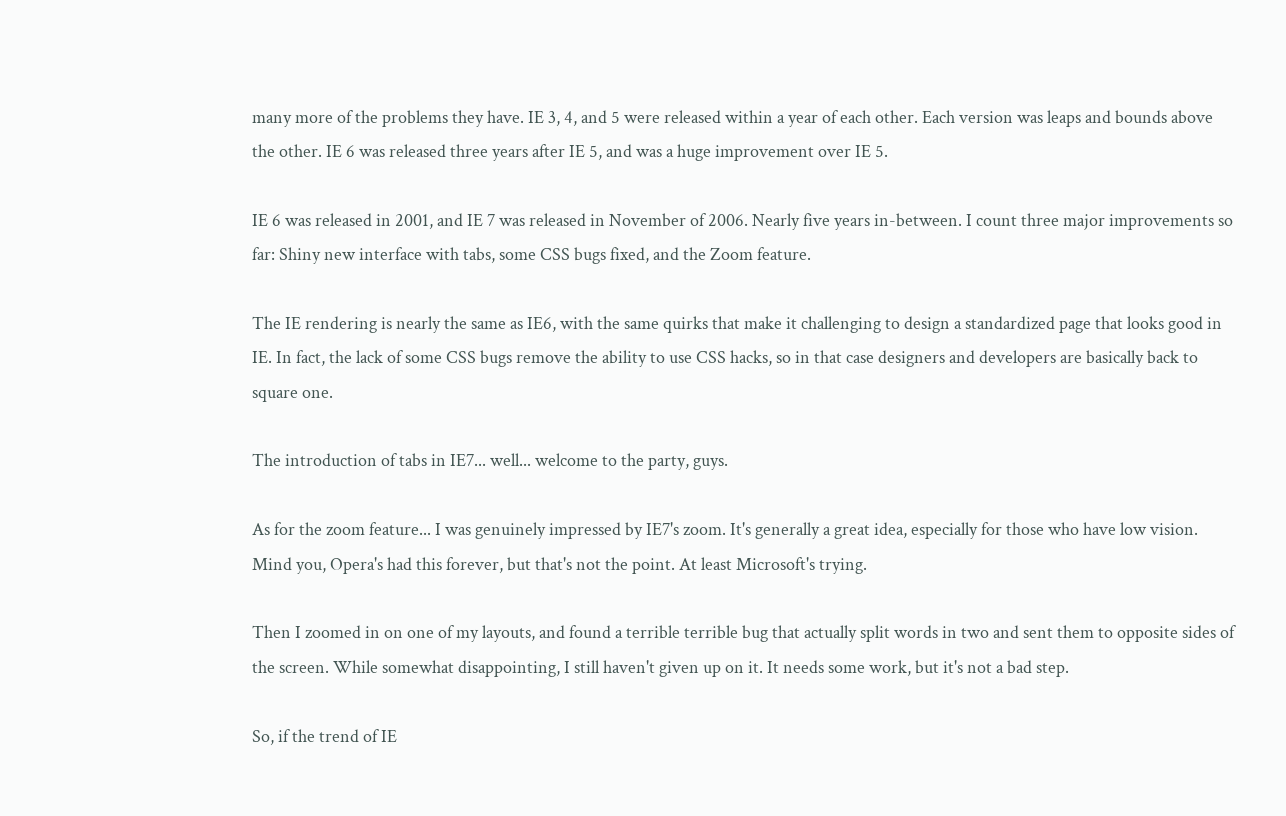many more of the problems they have. IE 3, 4, and 5 were released within a year of each other. Each version was leaps and bounds above the other. IE 6 was released three years after IE 5, and was a huge improvement over IE 5.

IE 6 was released in 2001, and IE 7 was released in November of 2006. Nearly five years in-between. I count three major improvements so far: Shiny new interface with tabs, some CSS bugs fixed, and the Zoom feature.

The IE rendering is nearly the same as IE6, with the same quirks that make it challenging to design a standardized page that looks good in IE. In fact, the lack of some CSS bugs remove the ability to use CSS hacks, so in that case designers and developers are basically back to square one.

The introduction of tabs in IE7... well... welcome to the party, guys.

As for the zoom feature... I was genuinely impressed by IE7's zoom. It's generally a great idea, especially for those who have low vision. Mind you, Opera's had this forever, but that's not the point. At least Microsoft's trying.

Then I zoomed in on one of my layouts, and found a terrible terrible bug that actually split words in two and sent them to opposite sides of the screen. While somewhat disappointing, I still haven't given up on it. It needs some work, but it's not a bad step.

So, if the trend of IE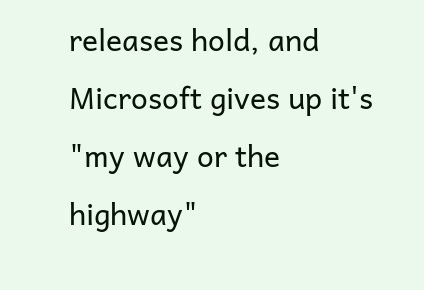releases hold, and Microsoft gives up it's "my way or the highway"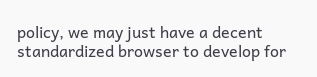policy, we may just have a decent standardized browser to develop for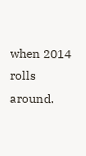when 2014 rolls around.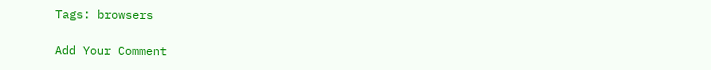Tags: browsers

Add Your Comment